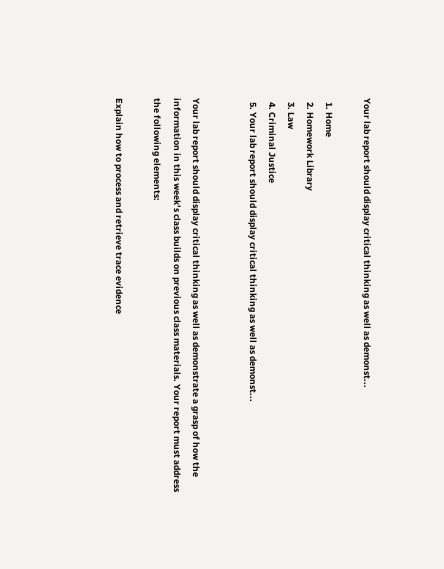Your lab report should display critical thinking as well as demonst...

  1. Home
  2. Homework Library
  3. Law
  4. Criminal Justice
  5. Your lab report should display critical thinking as well as demonst...


Your lab report should display critical thinking as well as demonstrate a grasp of how the information in this week’s class builds on previous class materials. Your report must address the following elements:

Explain how to process and retrieve trace evidence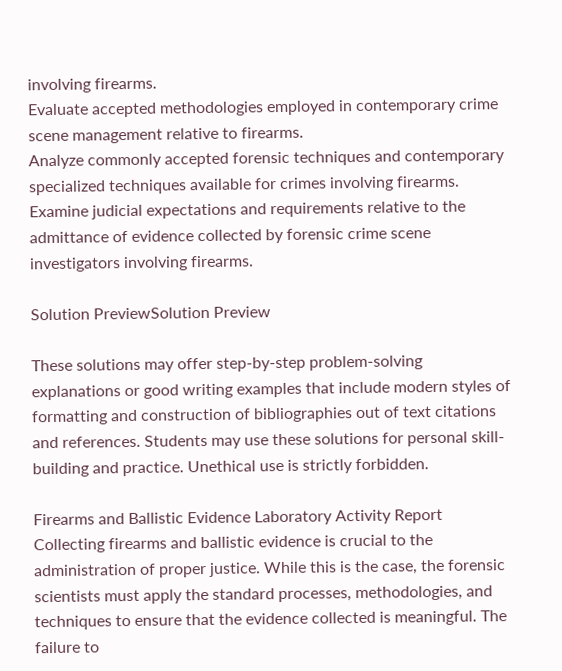involving firearms.
Evaluate accepted methodologies employed in contemporary crime scene management relative to firearms.
Analyze commonly accepted forensic techniques and contemporary specialized techniques available for crimes involving firearms.
Examine judicial expectations and requirements relative to the admittance of evidence collected by forensic crime scene investigators involving firearms.

Solution PreviewSolution Preview

These solutions may offer step-by-step problem-solving explanations or good writing examples that include modern styles of formatting and construction of bibliographies out of text citations and references. Students may use these solutions for personal skill-building and practice. Unethical use is strictly forbidden.

Firearms and Ballistic Evidence Laboratory Activity Report
Collecting firearms and ballistic evidence is crucial to the administration of proper justice. While this is the case, the forensic scientists must apply the standard processes, methodologies, and techniques to ensure that the evidence collected is meaningful. The failure to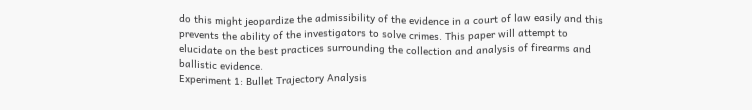do this might jeopardize the admissibility of the evidence in a court of law easily and this prevents the ability of the investigators to solve crimes. This paper will attempt to elucidate on the best practices surrounding the collection and analysis of firearms and ballistic evidence.
Experiment 1: Bullet Trajectory Analysis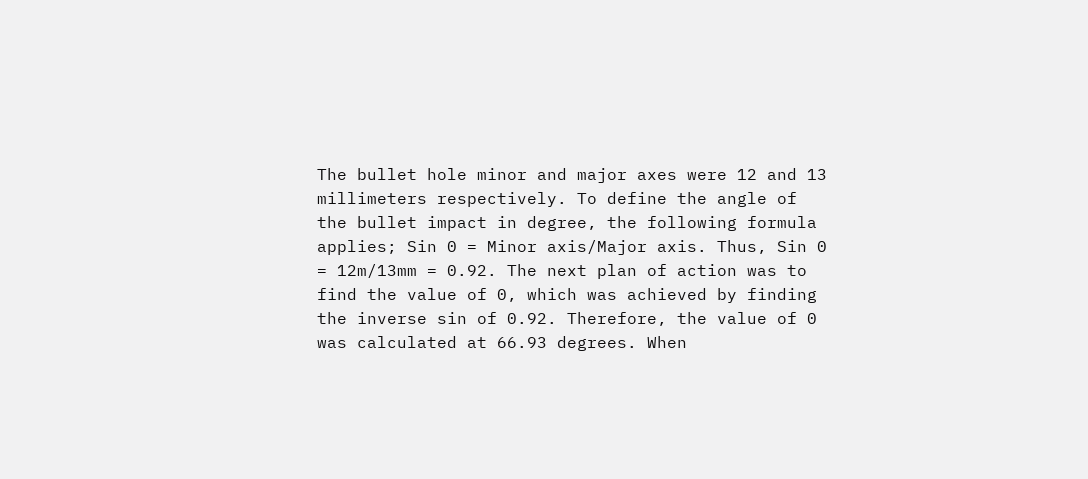The bullet hole minor and major axes were 12 and 13 millimeters respectively. To define the angle of the bullet impact in degree, the following formula applies; Sin 0 = Minor axis/Major axis. Thus, Sin 0 = 12m/13mm = 0.92. The next plan of action was to find the value of 0, which was achieved by finding the inverse sin of 0.92. Therefore, the value of 0 was calculated at 66.93 degrees. When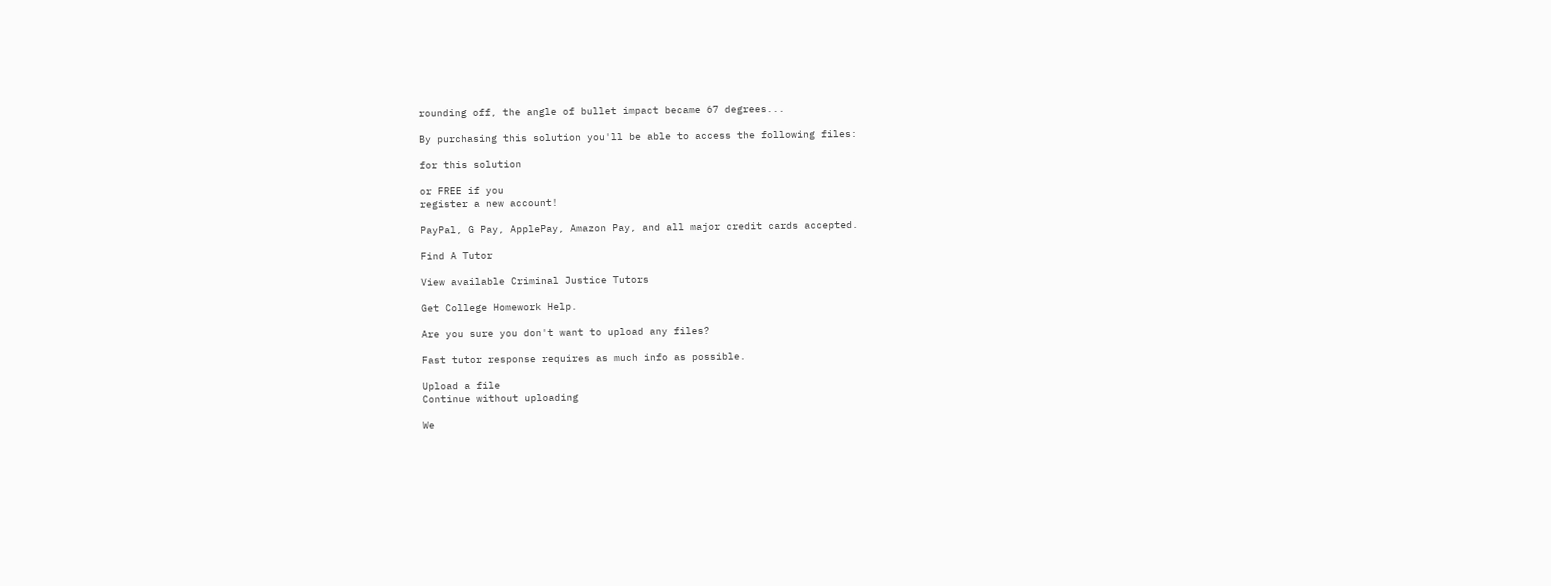rounding off, the angle of bullet impact became 67 degrees...

By purchasing this solution you'll be able to access the following files:

for this solution

or FREE if you
register a new account!

PayPal, G Pay, ApplePay, Amazon Pay, and all major credit cards accepted.

Find A Tutor

View available Criminal Justice Tutors

Get College Homework Help.

Are you sure you don't want to upload any files?

Fast tutor response requires as much info as possible.

Upload a file
Continue without uploading

We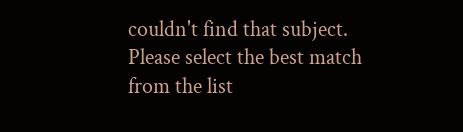couldn't find that subject.
Please select the best match from the list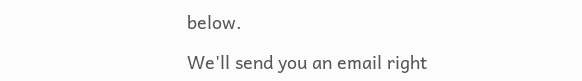below.

We'll send you an email right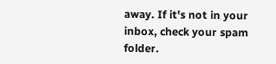away. If it's not in your inbox, check your spam folder.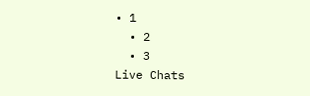• 1
  • 2
  • 3
Live Chats